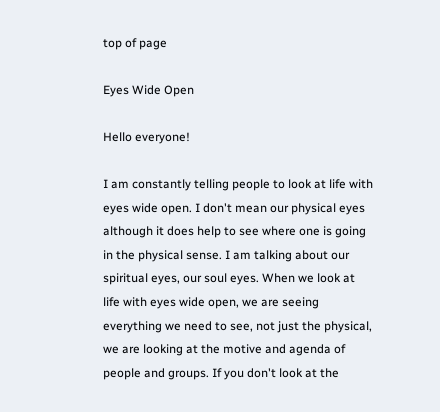top of page

Eyes Wide Open

Hello everyone!

I am constantly telling people to look at life with eyes wide open. I don't mean our physical eyes although it does help to see where one is going in the physical sense. I am talking about our spiritual eyes, our soul eyes. When we look at life with eyes wide open, we are seeing everything we need to see, not just the physical, we are looking at the motive and agenda of people and groups. If you don't look at the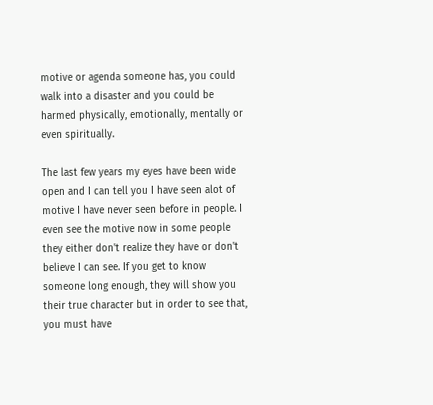motive or agenda someone has, you could walk into a disaster and you could be harmed physically, emotionally, mentally or even spiritually.

The last few years my eyes have been wide open and I can tell you I have seen alot of motive I have never seen before in people. I even see the motive now in some people they either don't realize they have or don't believe I can see. If you get to know someone long enough, they will show you their true character but in order to see that, you must have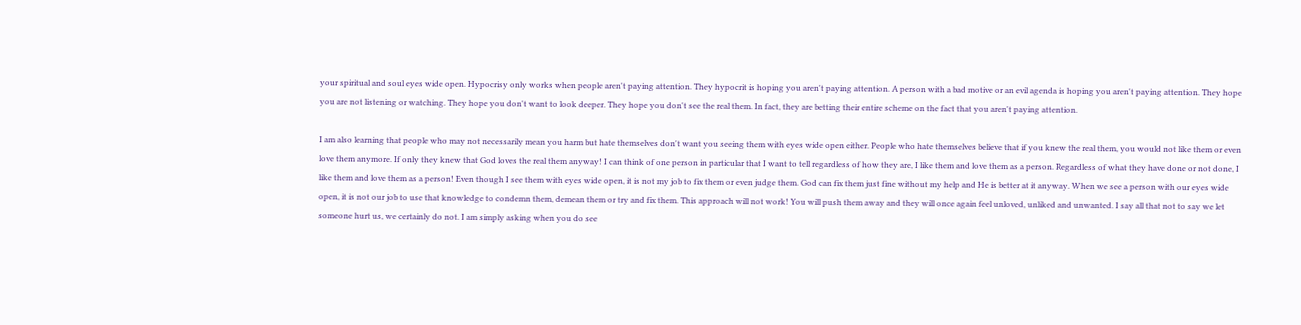your spiritual and soul eyes wide open. Hypocrisy only works when people aren't paying attention. They hypocrit is hoping you aren't paying attention. A person with a bad motive or an evil agenda is hoping you aren't paying attention. They hope you are not listening or watching. They hope you don't want to look deeper. They hope you don't see the real them. In fact, they are betting their entire scheme on the fact that you aren't paying attention.

I am also learning that people who may not necessarily mean you harm but hate themselves don't want you seeing them with eyes wide open either. People who hate themselves believe that if you knew the real them, you would not like them or even love them anymore. If only they knew that God loves the real them anyway! I can think of one person in particular that I want to tell regardless of how they are, I like them and love them as a person. Regardless of what they have done or not done, I like them and love them as a person! Even though I see them with eyes wide open, it is not my job to fix them or even judge them. God can fix them just fine without my help and He is better at it anyway. When we see a person with our eyes wide open, it is not our job to use that knowledge to condemn them, demean them or try and fix them. This approach will not work! You will push them away and they will once again feel unloved, unliked and unwanted. I say all that not to say we let someone hurt us, we certainly do not. I am simply asking when you do see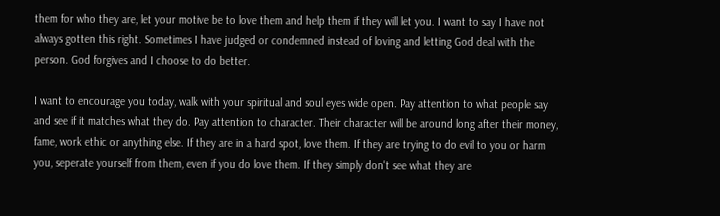them for who they are, let your motive be to love them and help them if they will let you. I want to say I have not always gotten this right. Sometimes I have judged or condemned instead of loving and letting God deal with the person. God forgives and I choose to do better.

I want to encourage you today, walk with your spiritual and soul eyes wide open. Pay attention to what people say and see if it matches what they do. Pay attention to character. Their character will be around long after their money, fame, work ethic or anything else. If they are in a hard spot, love them. If they are trying to do evil to you or harm you, seperate yourself from them, even if you do love them. If they simply don't see what they are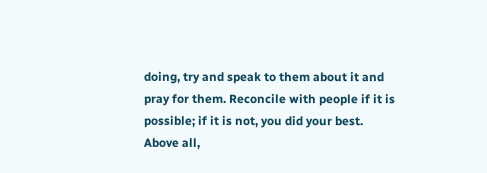doing, try and speak to them about it and pray for them. Reconcile with people if it is possible; if it is not, you did your best. Above all,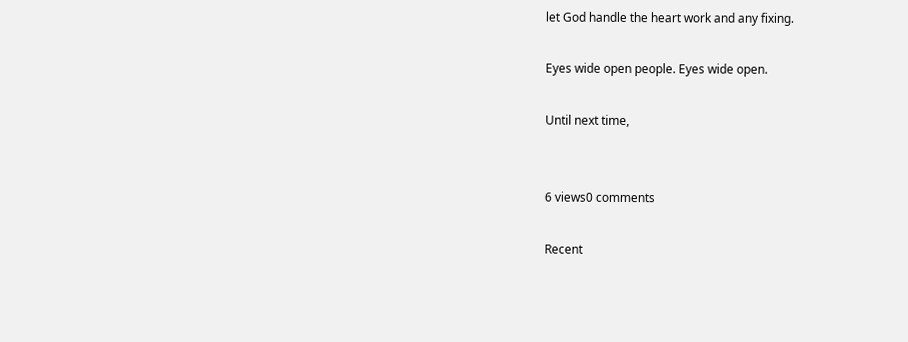let God handle the heart work and any fixing.

Eyes wide open people. Eyes wide open.

Until next time,


6 views0 comments

Recent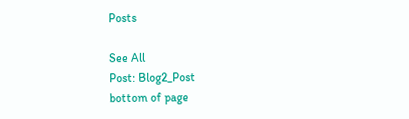Posts

See All
Post: Blog2_Post
bottom of page